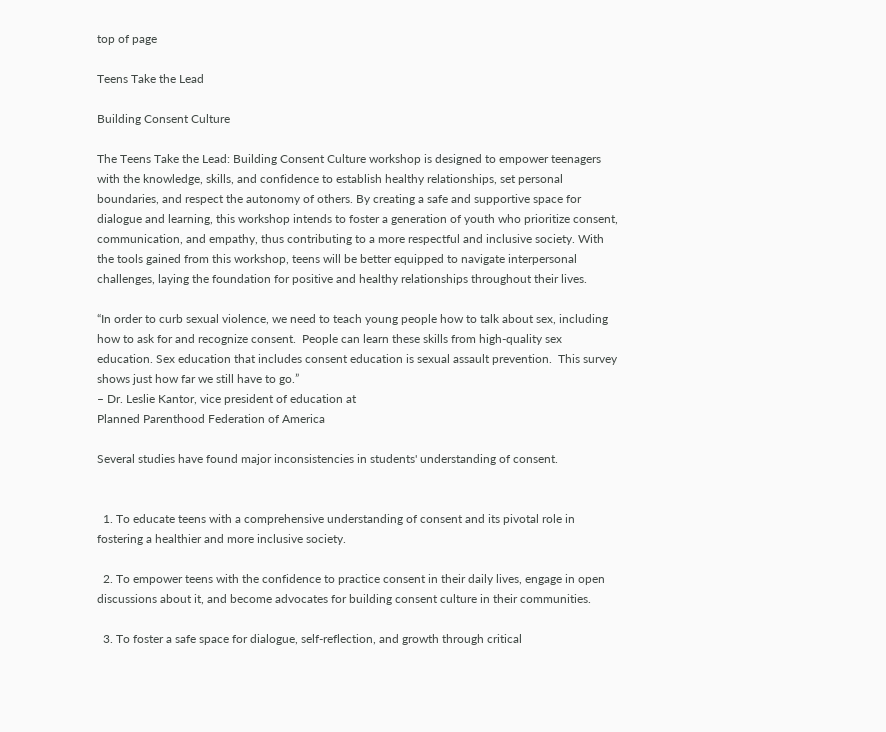top of page

Teens Take the Lead

Building Consent Culture

The Teens Take the Lead: Building Consent Culture workshop is designed to empower teenagers with the knowledge, skills, and confidence to establish healthy relationships, set personal boundaries, and respect the autonomy of others. By creating a safe and supportive space for dialogue and learning, this workshop intends to foster a generation of youth who prioritize consent, communication, and empathy, thus contributing to a more respectful and inclusive society. With the tools gained from this workshop, teens will be better equipped to navigate interpersonal challenges, laying the foundation for positive and healthy relationships throughout their lives.

“In order to curb sexual violence, we need to teach young people how to talk about sex, including how to ask for and recognize consent.  People can learn these skills from high-quality sex education. Sex education that includes consent education is sexual assault prevention.  This survey shows just how far we still have to go.”
– Dr. Leslie Kantor, vice president of education at
Planned Parenthood Federation of America

Several studies have found major inconsistencies in students' understanding of consent.


  1. To educate teens with a comprehensive understanding of consent and its pivotal role in fostering a healthier and more inclusive society.

  2. To empower teens with the confidence to practice consent in their daily lives, engage in open discussions about it, and become advocates for building consent culture in their communities.

  3. To foster a safe space for dialogue, self-reflection, and growth through critical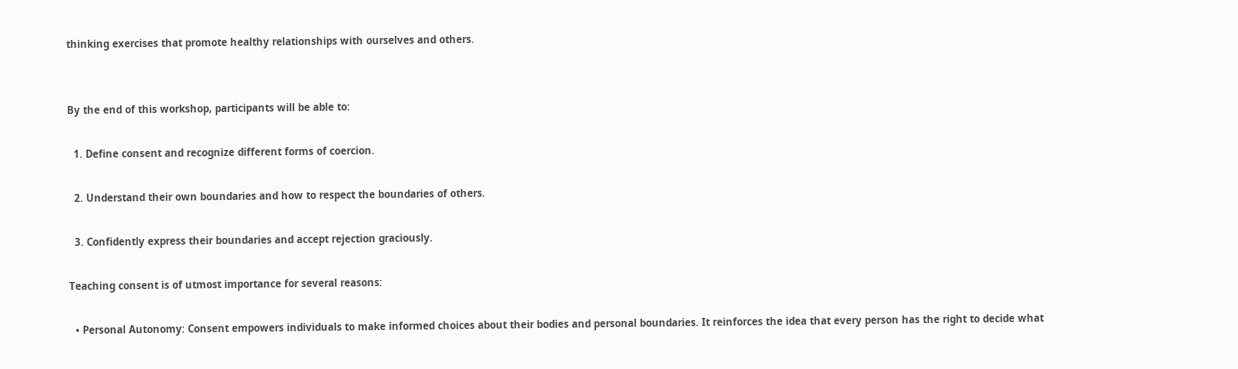thinking exercises that promote healthy relationships with ourselves and others.


By the end of this workshop, participants will be able to:

  1. Define consent and recognize different forms of coercion.

  2. Understand their own boundaries and how to respect the boundaries of others.

  3. Confidently express their boundaries and accept rejection graciously.

Teaching consent is of utmost importance for several reasons:

  • Personal Autonomy: Consent empowers individuals to make informed choices about their bodies and personal boundaries. It reinforces the idea that every person has the right to decide what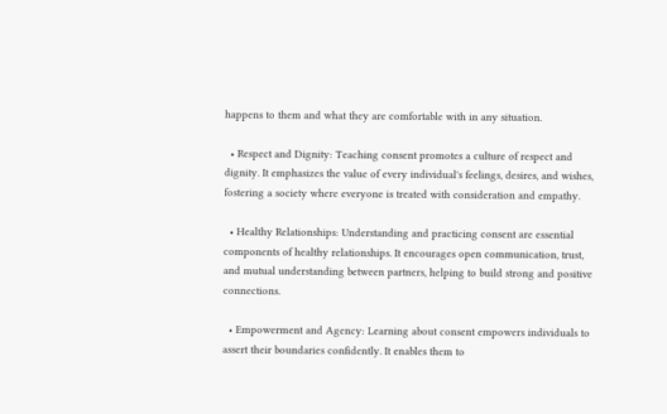happens to them and what they are comfortable with in any situation.

  • Respect and Dignity: Teaching consent promotes a culture of respect and dignity. It emphasizes the value of every individual's feelings, desires, and wishes, fostering a society where everyone is treated with consideration and empathy.

  • Healthy Relationships: Understanding and practicing consent are essential components of healthy relationships. It encourages open communication, trust, and mutual understanding between partners, helping to build strong and positive connections.

  • Empowerment and Agency: Learning about consent empowers individuals to assert their boundaries confidently. It enables them to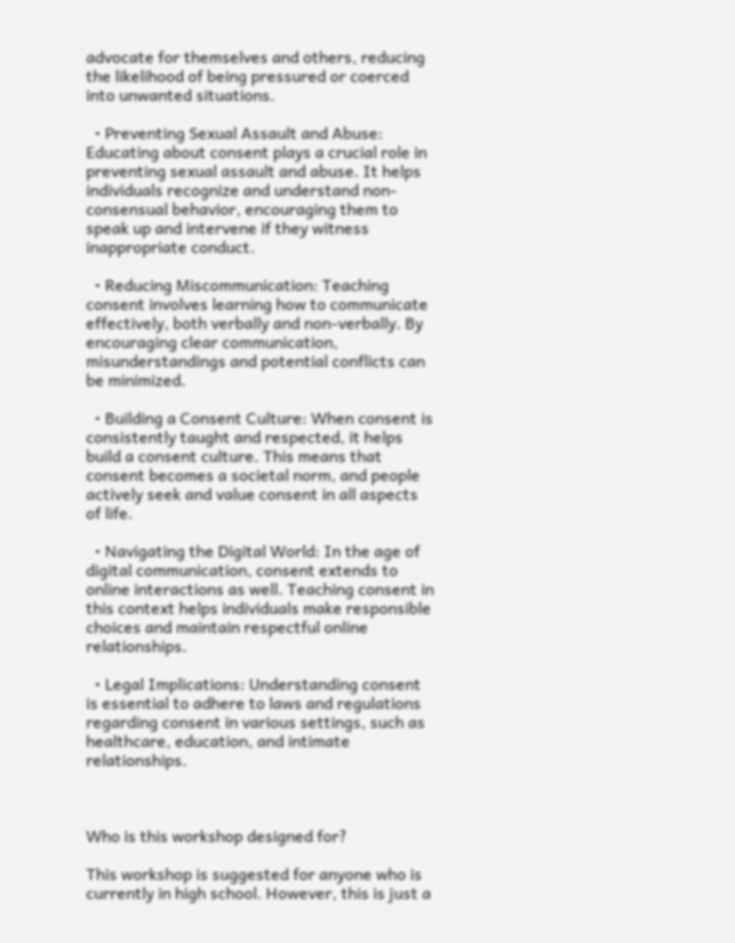advocate for themselves and others, reducing the likelihood of being pressured or coerced into unwanted situations.

  • Preventing Sexual Assault and Abuse: Educating about consent plays a crucial role in preventing sexual assault and abuse. It helps individuals recognize and understand non-consensual behavior, encouraging them to speak up and intervene if they witness inappropriate conduct.

  • Reducing Miscommunication: Teaching consent involves learning how to communicate effectively, both verbally and non-verbally. By encouraging clear communication, misunderstandings and potential conflicts can be minimized.

  • Building a Consent Culture: When consent is consistently taught and respected, it helps build a consent culture. This means that consent becomes a societal norm, and people actively seek and value consent in all aspects of life.

  • Navigating the Digital World: In the age of digital communication, consent extends to online interactions as well. Teaching consent in this context helps individuals make responsible choices and maintain respectful online relationships.

  • Legal Implications: Understanding consent is essential to adhere to laws and regulations regarding consent in various settings, such as healthcare, education, and intimate relationships.



Who is this workshop designed for?

This workshop is suggested for anyone who is currently in high school. However, this is just a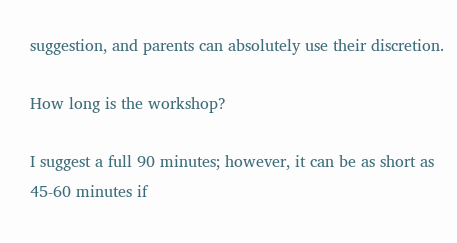suggestion, and parents can absolutely use their discretion.

How long is the workshop?

I suggest a full 90 minutes; however, it can be as short as 45-60 minutes if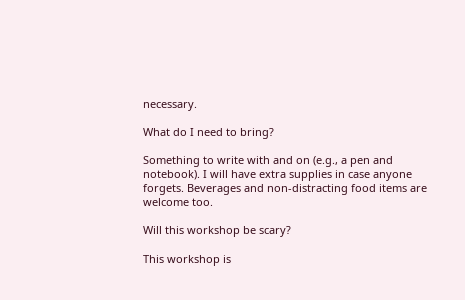necessary.

What do I need to bring?

Something to write with and on (e.g., a pen and notebook). I will have extra supplies in case anyone forgets. Beverages and non-distracting food items are welcome too.

Will this workshop be scary?

This workshop is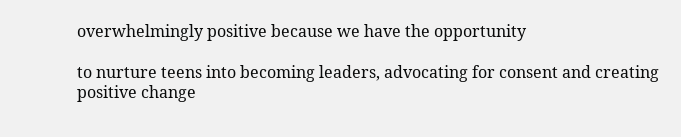overwhelmingly positive because we have the opportunity

to nurture teens into becoming leaders, advocating for consent and creating positive change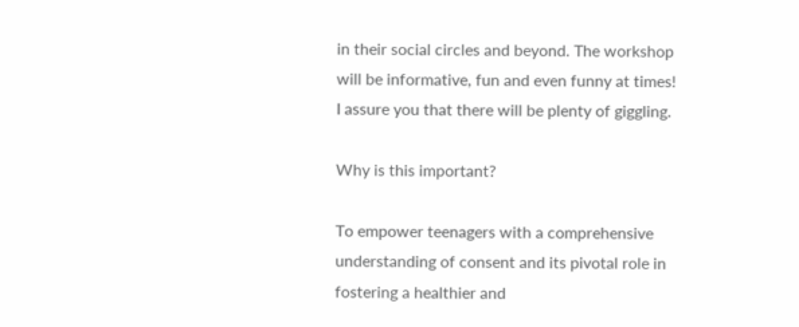in their social circles and beyond. The workshop will be informative, fun and even funny at times! I assure you that there will be plenty of giggling.

Why is this important?

To empower teenagers with a comprehensive understanding of consent and its pivotal role in fostering a healthier and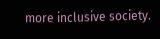more inclusive society.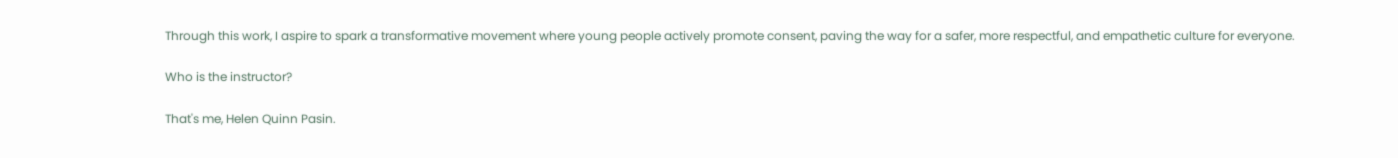Through this work, I aspire to spark a transformative movement where young people actively promote consent, paving the way for a safer, more respectful, and empathetic culture for everyone.

Who is the instructor?

That's me, Helen Quinn Pasin.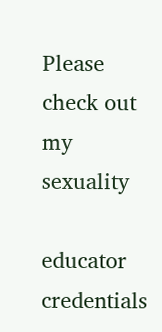Please check out my sexuality

educator credentials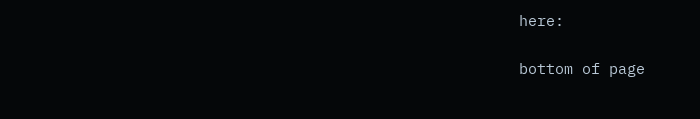here:

bottom of page